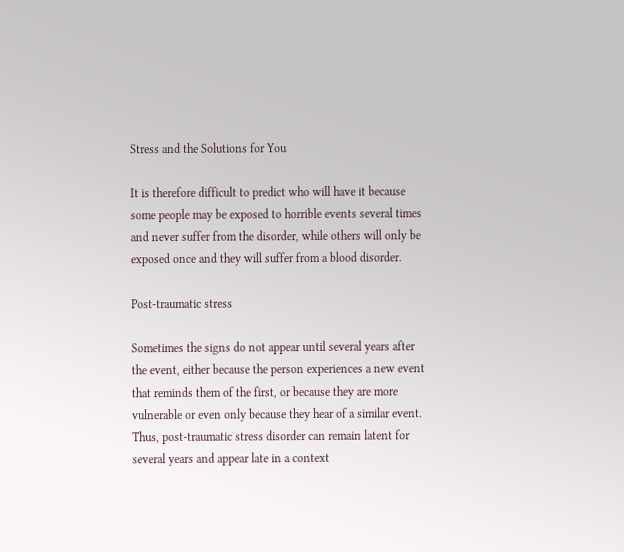Stress and the Solutions for You

It is therefore difficult to predict who will have it because some people may be exposed to horrible events several times and never suffer from the disorder, while others will only be exposed once and they will suffer from a blood disorder.

Post-traumatic stress

Sometimes the signs do not appear until several years after the event, either because the person experiences a new event that reminds them of the first, or because they are more vulnerable or even only because they hear of a similar event. Thus, post-traumatic stress disorder can remain latent for several years and appear late in a context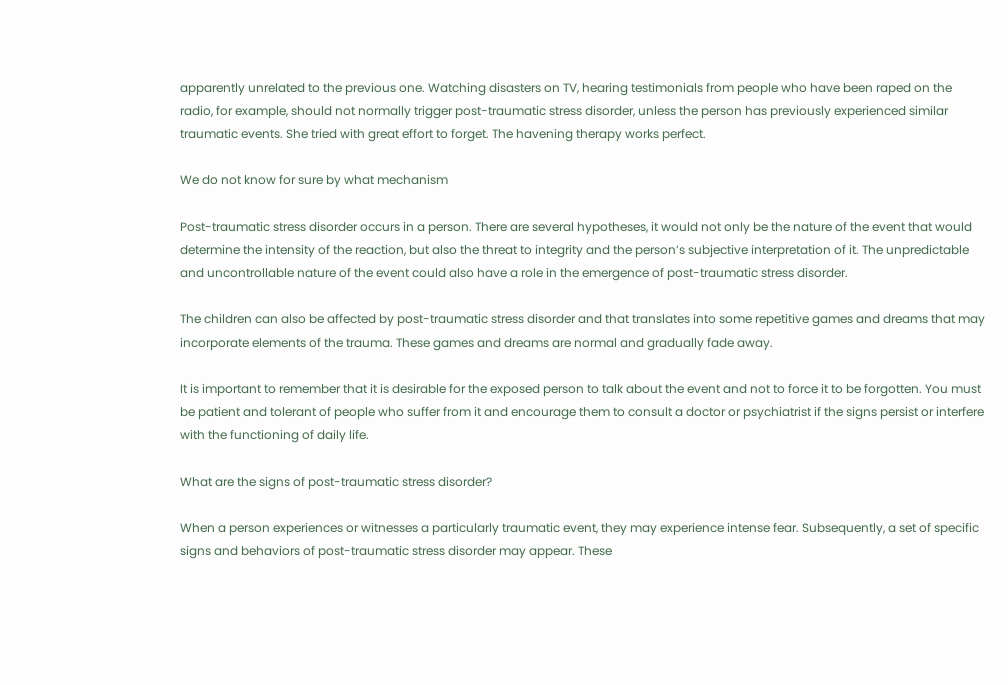apparently unrelated to the previous one. Watching disasters on TV, hearing testimonials from people who have been raped on the radio, for example, should not normally trigger post-traumatic stress disorder, unless the person has previously experienced similar traumatic events. She tried with great effort to forget. The havening therapy works perfect.

We do not know for sure by what mechanism

Post-traumatic stress disorder occurs in a person. There are several hypotheses, it would not only be the nature of the event that would determine the intensity of the reaction, but also the threat to integrity and the person’s subjective interpretation of it. The unpredictable and uncontrollable nature of the event could also have a role in the emergence of post-traumatic stress disorder.

The children can also be affected by post-traumatic stress disorder and that translates into some repetitive games and dreams that may incorporate elements of the trauma. These games and dreams are normal and gradually fade away.

It is important to remember that it is desirable for the exposed person to talk about the event and not to force it to be forgotten. You must be patient and tolerant of people who suffer from it and encourage them to consult a doctor or psychiatrist if the signs persist or interfere with the functioning of daily life.

What are the signs of post-traumatic stress disorder?

When a person experiences or witnesses a particularly traumatic event, they may experience intense fear. Subsequently, a set of specific signs and behaviors of post-traumatic stress disorder may appear. These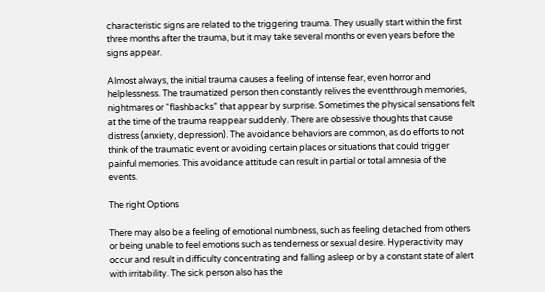characteristic signs are related to the triggering trauma. They usually start within the first three months after the trauma, but it may take several months or even years before the signs appear.

Almost always, the initial trauma causes a feeling of intense fear, even horror and helplessness. The traumatized person then constantly relives the eventthrough memories, nightmares or “flashbacks” that appear by surprise. Sometimes the physical sensations felt at the time of the trauma reappear suddenly. There are obsessive thoughts that cause distress (anxiety, depression). The avoidance behaviors are common, as do efforts to not think of the traumatic event or avoiding certain places or situations that could trigger painful memories. This avoidance attitude can result in partial or total amnesia of the events.

The right Options

There may also be a feeling of emotional numbness, such as feeling detached from others or being unable to feel emotions such as tenderness or sexual desire. Hyperactivity may occur and result in difficulty concentrating and falling asleep or by a constant state of alert with irritability. The sick person also has the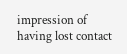impression of having lost contact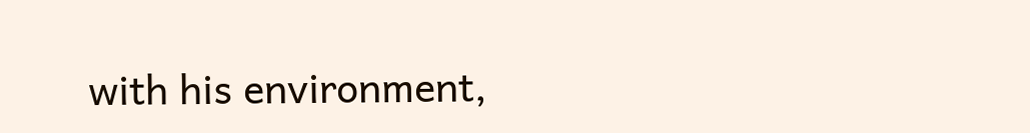with his environment,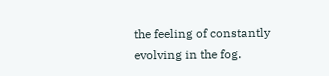the feeling of constantly evolving in the fog.